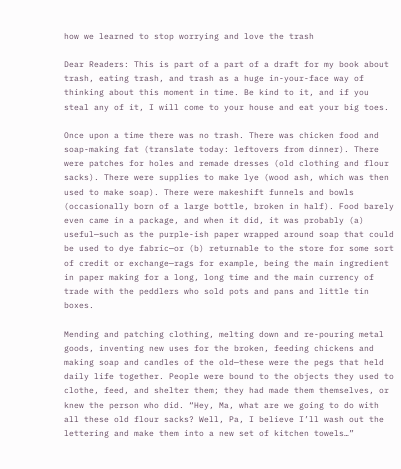how we learned to stop worrying and love the trash

Dear Readers: This is part of a part of a draft for my book about trash, eating trash, and trash as a huge in-your-face way of thinking about this moment in time. Be kind to it, and if you steal any of it, I will come to your house and eat your big toes.

Once upon a time there was no trash. There was chicken food and soap-making fat (translate today: leftovers from dinner). There were patches for holes and remade dresses (old clothing and flour sacks). There were supplies to make lye (wood ash, which was then used to make soap). There were makeshift funnels and bowls (occasionally born of a large bottle, broken in half). Food barely even came in a package, and when it did, it was probably (a) useful—such as the purple-ish paper wrapped around soap that could be used to dye fabric—or (b) returnable to the store for some sort of credit or exchange—rags for example, being the main ingredient in paper making for a long, long time and the main currency of trade with the peddlers who sold pots and pans and little tin boxes.

Mending and patching clothing, melting down and re-pouring metal goods, inventing new uses for the broken, feeding chickens and making soap and candles of the old—these were the pegs that held daily life together. People were bound to the objects they used to clothe, feed, and shelter them; they had made them themselves, or knew the person who did. “Hey, Ma, what are we going to do with all these old flour sacks? Well, Pa, I believe I’ll wash out the lettering and make them into a new set of kitchen towels…”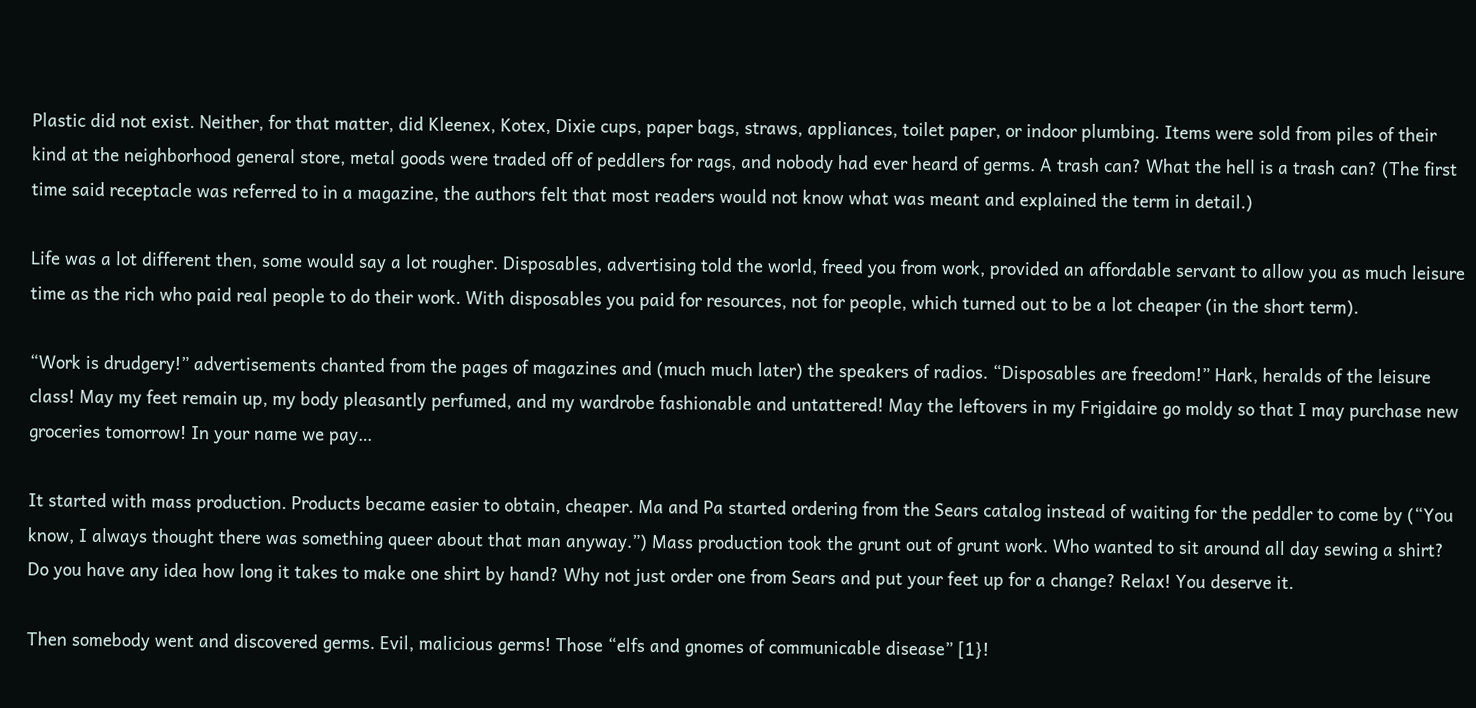Plastic did not exist. Neither, for that matter, did Kleenex, Kotex, Dixie cups, paper bags, straws, appliances, toilet paper, or indoor plumbing. Items were sold from piles of their kind at the neighborhood general store, metal goods were traded off of peddlers for rags, and nobody had ever heard of germs. A trash can? What the hell is a trash can? (The first time said receptacle was referred to in a magazine, the authors felt that most readers would not know what was meant and explained the term in detail.)

Life was a lot different then, some would say a lot rougher. Disposables, advertising told the world, freed you from work, provided an affordable servant to allow you as much leisure time as the rich who paid real people to do their work. With disposables you paid for resources, not for people, which turned out to be a lot cheaper (in the short term).

“Work is drudgery!” advertisements chanted from the pages of magazines and (much much later) the speakers of radios. “Disposables are freedom!” Hark, heralds of the leisure class! May my feet remain up, my body pleasantly perfumed, and my wardrobe fashionable and untattered! May the leftovers in my Frigidaire go moldy so that I may purchase new groceries tomorrow! In your name we pay…

It started with mass production. Products became easier to obtain, cheaper. Ma and Pa started ordering from the Sears catalog instead of waiting for the peddler to come by (“You know, I always thought there was something queer about that man anyway.”) Mass production took the grunt out of grunt work. Who wanted to sit around all day sewing a shirt? Do you have any idea how long it takes to make one shirt by hand? Why not just order one from Sears and put your feet up for a change? Relax! You deserve it.

Then somebody went and discovered germs. Evil, malicious germs! Those “elfs and gnomes of communicable disease” [1}!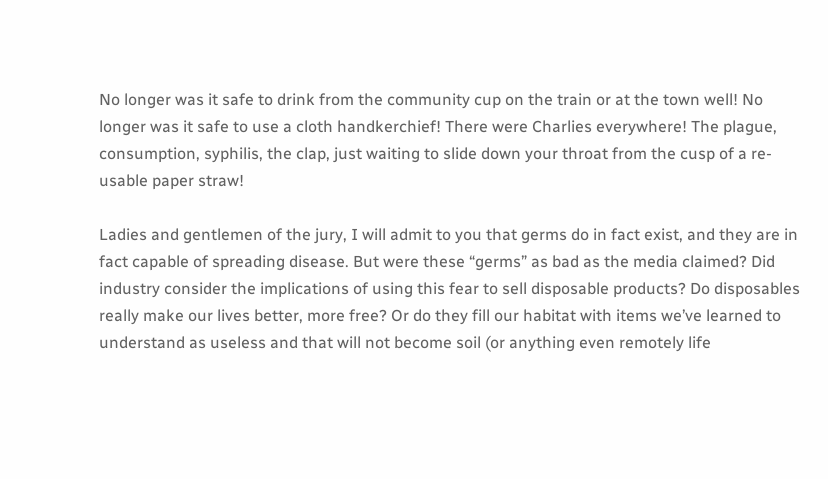No longer was it safe to drink from the community cup on the train or at the town well! No longer was it safe to use a cloth handkerchief! There were Charlies everywhere! The plague, consumption, syphilis, the clap, just waiting to slide down your throat from the cusp of a re-usable paper straw!

Ladies and gentlemen of the jury, I will admit to you that germs do in fact exist, and they are in fact capable of spreading disease. But were these “germs” as bad as the media claimed? Did industry consider the implications of using this fear to sell disposable products? Do disposables really make our lives better, more free? Or do they fill our habitat with items we’ve learned to understand as useless and that will not become soil (or anything even remotely life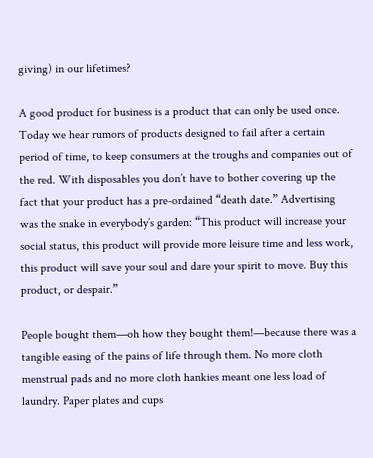giving) in our lifetimes?

A good product for business is a product that can only be used once. Today we hear rumors of products designed to fail after a certain period of time, to keep consumers at the troughs and companies out of the red. With disposables you don’t have to bother covering up the fact that your product has a pre-ordained “death date.” Advertising was the snake in everybody’s garden: “This product will increase your social status, this product will provide more leisure time and less work, this product will save your soul and dare your spirit to move. Buy this product, or despair.”

People bought them—oh how they bought them!—because there was a tangible easing of the pains of life through them. No more cloth menstrual pads and no more cloth hankies meant one less load of laundry. Paper plates and cups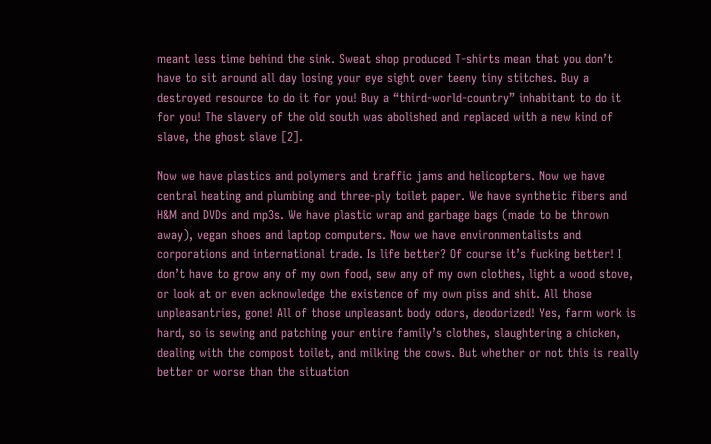meant less time behind the sink. Sweat shop produced T-shirts mean that you don’t have to sit around all day losing your eye sight over teeny tiny stitches. Buy a destroyed resource to do it for you! Buy a “third-world-country” inhabitant to do it for you! The slavery of the old south was abolished and replaced with a new kind of slave, the ghost slave [2].

Now we have plastics and polymers and traffic jams and helicopters. Now we have central heating and plumbing and three-ply toilet paper. We have synthetic fibers and H&M and DVDs and mp3s. We have plastic wrap and garbage bags (made to be thrown away), vegan shoes and laptop computers. Now we have environmentalists and corporations and international trade. Is life better? Of course it’s fucking better! I don’t have to grow any of my own food, sew any of my own clothes, light a wood stove, or look at or even acknowledge the existence of my own piss and shit. All those unpleasantries, gone! All of those unpleasant body odors, deodorized! Yes, farm work is hard, so is sewing and patching your entire family’s clothes, slaughtering a chicken, dealing with the compost toilet, and milking the cows. But whether or not this is really better or worse than the situation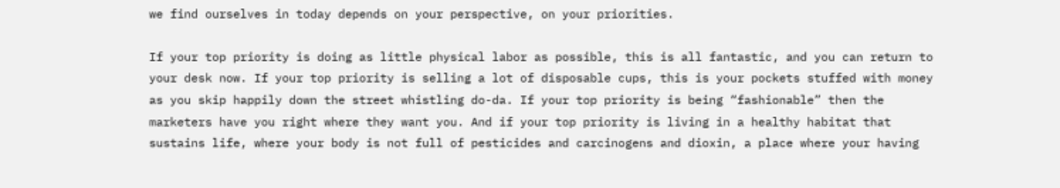we find ourselves in today depends on your perspective, on your priorities.

If your top priority is doing as little physical labor as possible, this is all fantastic, and you can return to your desk now. If your top priority is selling a lot of disposable cups, this is your pockets stuffed with money as you skip happily down the street whistling do-da. If your top priority is being “fashionable” then the marketers have you right where they want you. And if your top priority is living in a healthy habitat that sustains life, where your body is not full of pesticides and carcinogens and dioxin, a place where your having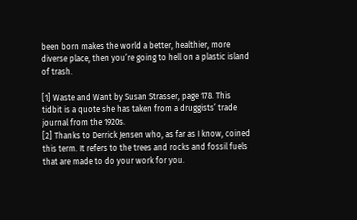been born makes the world a better, healthier, more diverse place, then you’re going to hell on a plastic island of trash.

[1] Waste and Want by Susan Strasser, page 178. This tidbit is a quote she has taken from a druggists’ trade journal from the 1920s.
[2] Thanks to Derrick Jensen who, as far as I know, coined this term. It refers to the trees and rocks and fossil fuels that are made to do your work for you.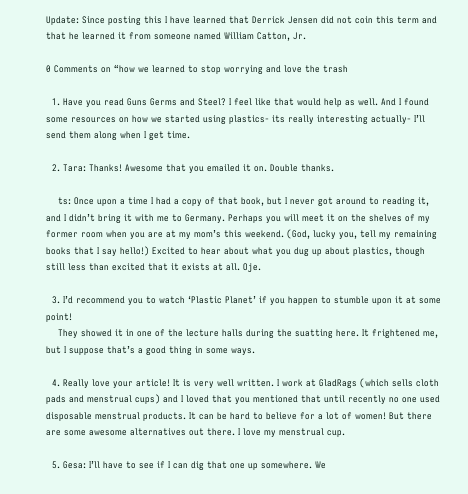Update: Since posting this I have learned that Derrick Jensen did not coin this term and that he learned it from someone named William Catton, Jr.

0 Comments on “how we learned to stop worrying and love the trash

  1. Have you read Guns Germs and Steel? I feel like that would help as well. And I found some resources on how we started using plastics- its really interesting actually- I’ll send them along when I get time.

  2. Tara: Thanks! Awesome that you emailed it on. Double thanks.

    ts: Once upon a time I had a copy of that book, but I never got around to reading it, and I didn’t bring it with me to Germany. Perhaps you will meet it on the shelves of my former room when you are at my mom’s this weekend. (God, lucky you, tell my remaining books that I say hello!) Excited to hear about what you dug up about plastics, though still less than excited that it exists at all. Oje.

  3. I’d recommend you to watch ‘Plastic Planet’ if you happen to stumble upon it at some point!
    They showed it in one of the lecture halls during the suatting here. It frightened me, but I suppose that’s a good thing in some ways.

  4. Really love your article! It is very well written. I work at GladRags (which sells cloth pads and menstrual cups) and I loved that you mentioned that until recently no one used disposable menstrual products. It can be hard to believe for a lot of women! But there are some awesome alternatives out there. I love my menstrual cup.

  5. Gesa: I’ll have to see if I can dig that one up somewhere. We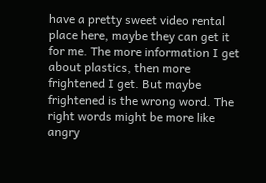have a pretty sweet video rental place here, maybe they can get it for me. The more information I get about plastics, then more frightened I get. But maybe frightened is the wrong word. The right words might be more like angry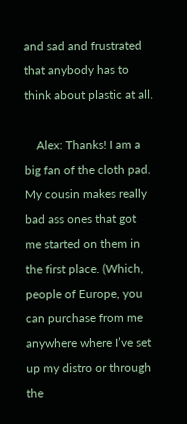and sad and frustrated that anybody has to think about plastic at all.

    Alex: Thanks! I am a big fan of the cloth pad. My cousin makes really bad ass ones that got me started on them in the first place. (Which, people of Europe, you can purchase from me anywhere where I’ve set up my distro or through the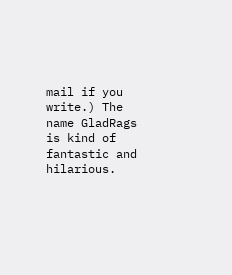mail if you write.) The name GladRags is kind of fantastic and hilarious.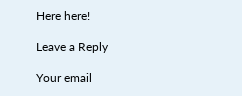Here here!

Leave a Reply

Your email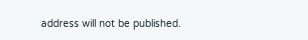address will not be published.